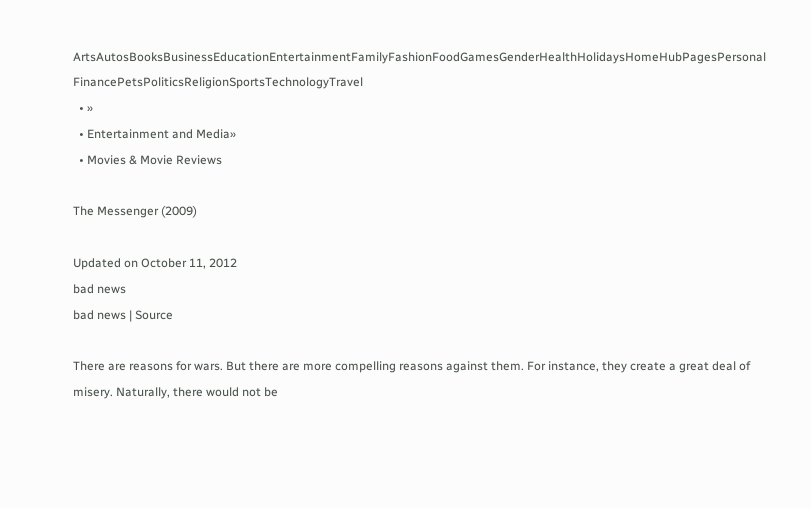ArtsAutosBooksBusinessEducationEntertainmentFamilyFashionFoodGamesGenderHealthHolidaysHomeHubPagesPersonal FinancePetsPoliticsReligionSportsTechnologyTravel
  • »
  • Entertainment and Media»
  • Movies & Movie Reviews

The Messenger (2009)

Updated on October 11, 2012
bad news
bad news | Source

There are reasons for wars. But there are more compelling reasons against them. For instance, they create a great deal of misery. Naturally, there would not be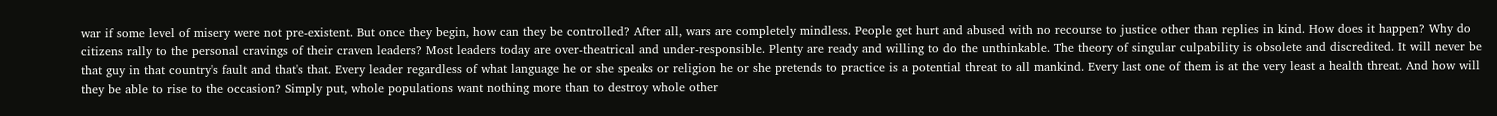war if some level of misery were not pre-existent. But once they begin, how can they be controlled? After all, wars are completely mindless. People get hurt and abused with no recourse to justice other than replies in kind. How does it happen? Why do citizens rally to the personal cravings of their craven leaders? Most leaders today are over-theatrical and under-responsible. Plenty are ready and willing to do the unthinkable. The theory of singular culpability is obsolete and discredited. It will never be that guy in that country's fault and that's that. Every leader regardless of what language he or she speaks or religion he or she pretends to practice is a potential threat to all mankind. Every last one of them is at the very least a health threat. And how will they be able to rise to the occasion? Simply put, whole populations want nothing more than to destroy whole other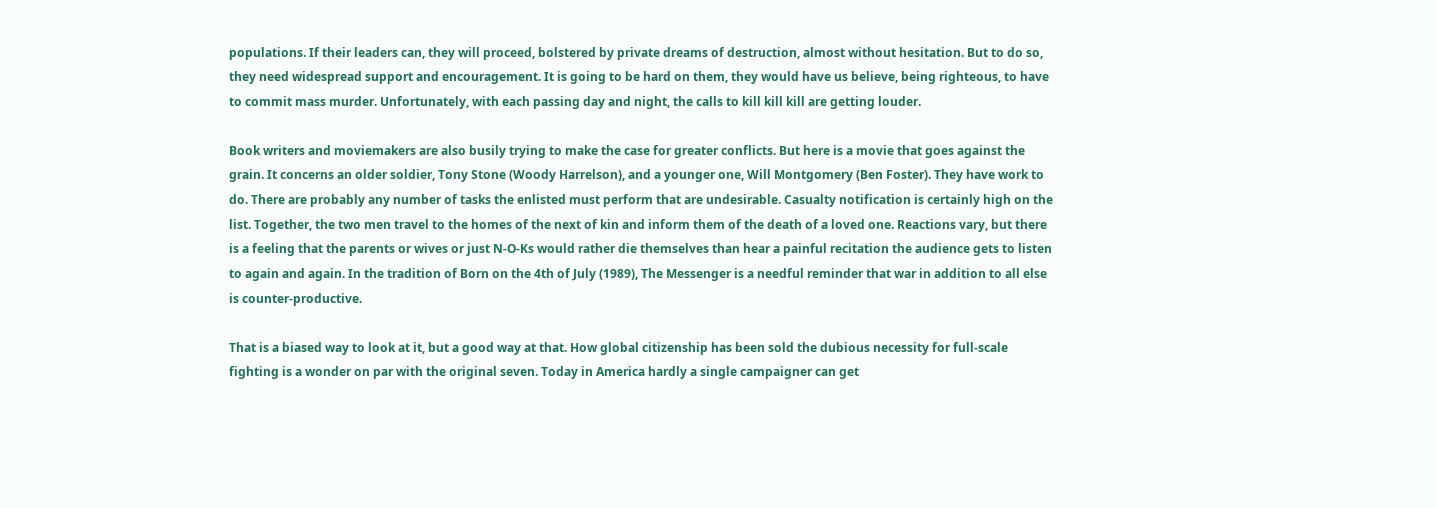populations. If their leaders can, they will proceed, bolstered by private dreams of destruction, almost without hesitation. But to do so, they need widespread support and encouragement. It is going to be hard on them, they would have us believe, being righteous, to have to commit mass murder. Unfortunately, with each passing day and night, the calls to kill kill kill are getting louder.

Book writers and moviemakers are also busily trying to make the case for greater conflicts. But here is a movie that goes against the grain. It concerns an older soldier, Tony Stone (Woody Harrelson), and a younger one, Will Montgomery (Ben Foster). They have work to do. There are probably any number of tasks the enlisted must perform that are undesirable. Casualty notification is certainly high on the list. Together, the two men travel to the homes of the next of kin and inform them of the death of a loved one. Reactions vary, but there is a feeling that the parents or wives or just N-O-Ks would rather die themselves than hear a painful recitation the audience gets to listen to again and again. In the tradition of Born on the 4th of July (1989), The Messenger is a needful reminder that war in addition to all else is counter-productive.

That is a biased way to look at it, but a good way at that. How global citizenship has been sold the dubious necessity for full-scale fighting is a wonder on par with the original seven. Today in America hardly a single campaigner can get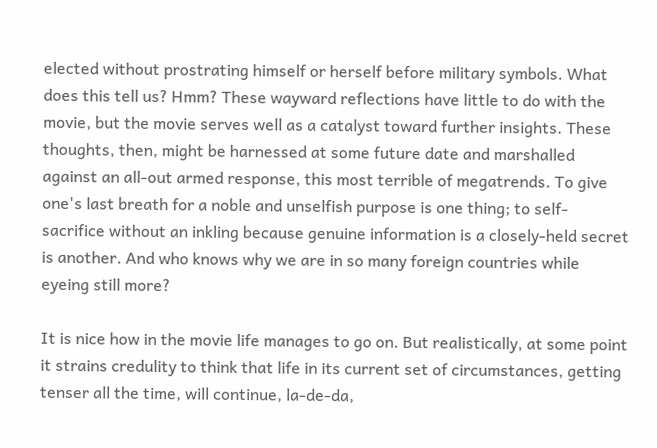elected without prostrating himself or herself before military symbols. What does this tell us? Hmm? These wayward reflections have little to do with the movie, but the movie serves well as a catalyst toward further insights. These thoughts, then, might be harnessed at some future date and marshalled against an all-out armed response, this most terrible of megatrends. To give one's last breath for a noble and unselfish purpose is one thing; to self-sacrifice without an inkling because genuine information is a closely-held secret is another. And who knows why we are in so many foreign countries while eyeing still more?

It is nice how in the movie life manages to go on. But realistically, at some point it strains credulity to think that life in its current set of circumstances, getting tenser all the time, will continue, la-de-da,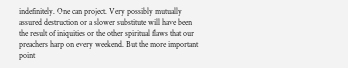indefinitely. One can project. Very possibly mutually assured destruction or a slower substitute will have been the result of iniquities or the other spiritual flaws that our preachers harp on every weekend. But the more important point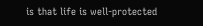is that life is well-protected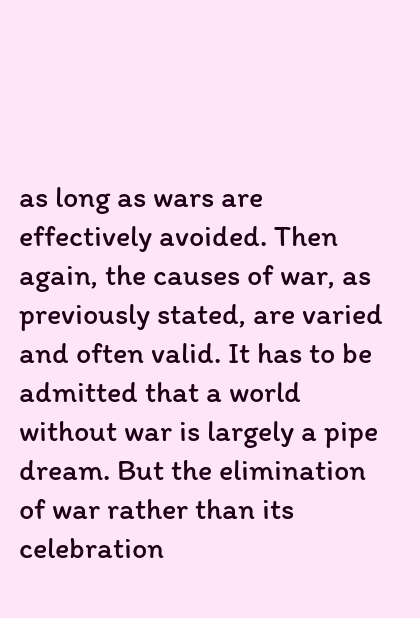as long as wars are effectively avoided. Then again, the causes of war, as previously stated, are varied and often valid. It has to be admitted that a world without war is largely a pipe dream. But the elimination of war rather than its celebration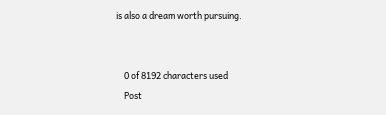is also a dream worth pursuing.


    0 of 8192 characters used
    Post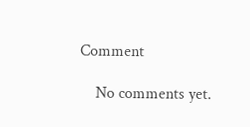Comment

    No comments yet.